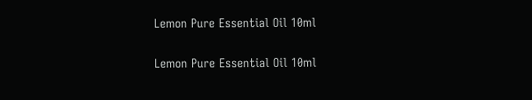Lemon Pure Essential Oil 10ml

Lemon Pure Essential Oil 10ml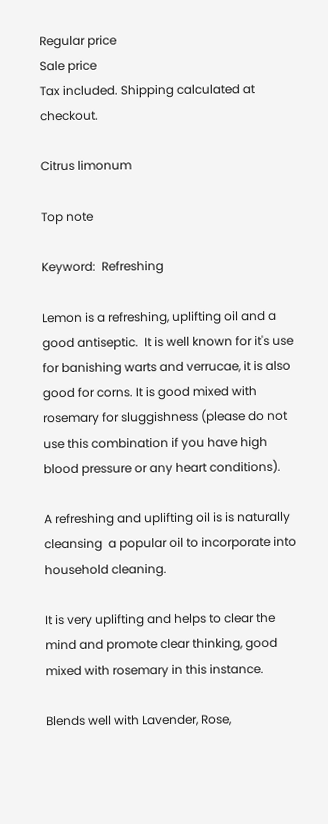Regular price
Sale price
Tax included. Shipping calculated at checkout.

Citrus limonum

Top note

Keyword:  Refreshing

Lemon is a refreshing, uplifting oil and a good antiseptic.  It is well known for it's use for banishing warts and verrucae, it is also good for corns. It is good mixed with rosemary for sluggishness (please do not use this combination if you have high blood pressure or any heart conditions).

A refreshing and uplifting oil is is naturally cleansing  a popular oil to incorporate into household cleaning.

It is very uplifting and helps to clear the mind and promote clear thinking, good mixed with rosemary in this instance.

Blends well with Lavender, Rose,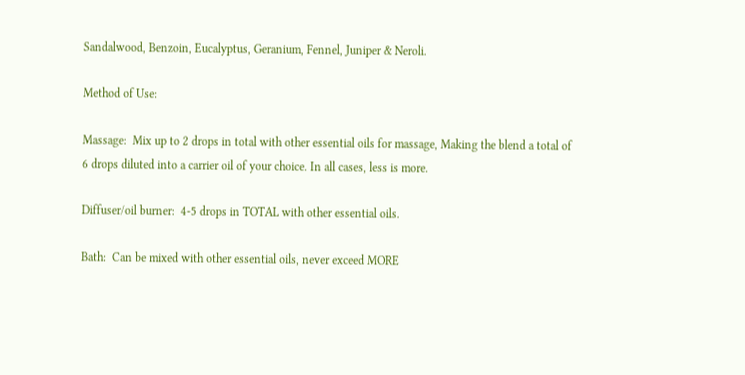Sandalwood, Benzoin, Eucalyptus, Geranium, Fennel, Juniper & Neroli.

Method of Use:

Massage:  Mix up to 2 drops in total with other essential oils for massage, Making the blend a total of 6 drops diluted into a carrier oil of your choice. In all cases, less is more.

Diffuser/oil burner:  4-5 drops in TOTAL with other essential oils.

Bath:  Can be mixed with other essential oils, never exceed MORE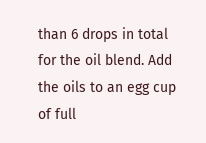than 6 drops in total for the oil blend. Add the oils to an egg cup of full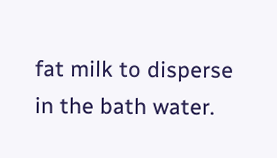fat milk to disperse in the bath water.